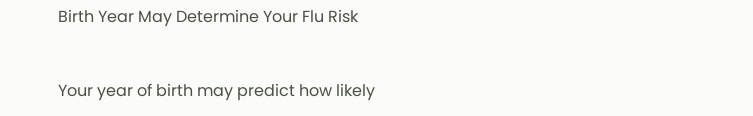Birth Year May Determine Your Flu Risk


Your year of birth may predict how likely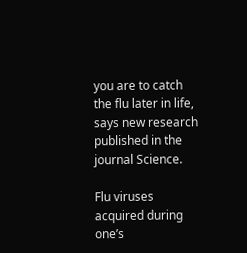you are to catch the flu later in life, says new research published in the journal Science.

Flu viruses acquired during one’s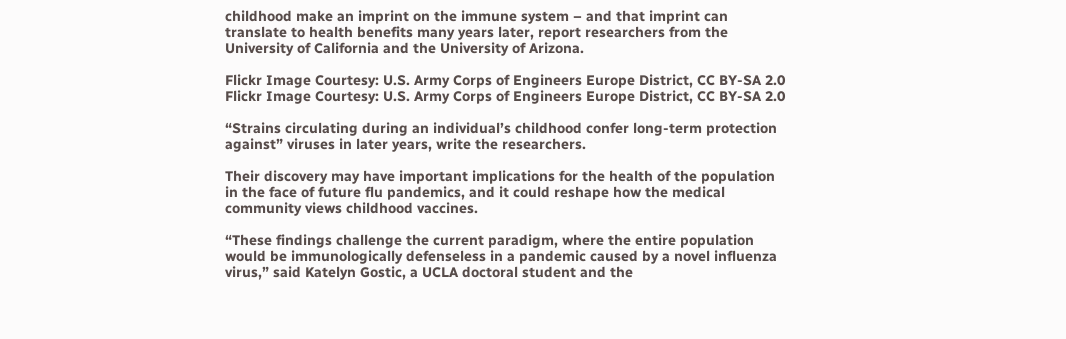childhood make an imprint on the immune system – and that imprint can translate to health benefits many years later, report researchers from the University of California and the University of Arizona.

Flickr Image Courtesy: U.S. Army Corps of Engineers Europe District, CC BY-SA 2.0
Flickr Image Courtesy: U.S. Army Corps of Engineers Europe District, CC BY-SA 2.0

“Strains circulating during an individual’s childhood confer long-term protection against” viruses in later years, write the researchers.

Their discovery may have important implications for the health of the population in the face of future flu pandemics, and it could reshape how the medical community views childhood vaccines.

“These findings challenge the current paradigm, where the entire population would be immunologically defenseless in a pandemic caused by a novel influenza virus,” said Katelyn Gostic, a UCLA doctoral student and the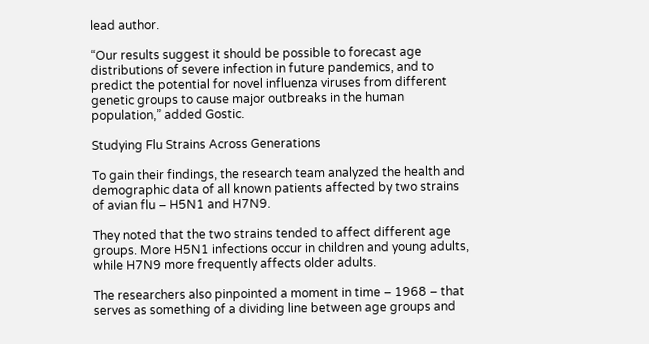lead author.

“Our results suggest it should be possible to forecast age distributions of severe infection in future pandemics, and to predict the potential for novel influenza viruses from different genetic groups to cause major outbreaks in the human population,” added Gostic.

Studying Flu Strains Across Generations

To gain their findings, the research team analyzed the health and demographic data of all known patients affected by two strains of avian flu – H5N1 and H7N9.

They noted that the two strains tended to affect different age groups. More H5N1 infections occur in children and young adults, while H7N9 more frequently affects older adults.

The researchers also pinpointed a moment in time – 1968 – that serves as something of a dividing line between age groups and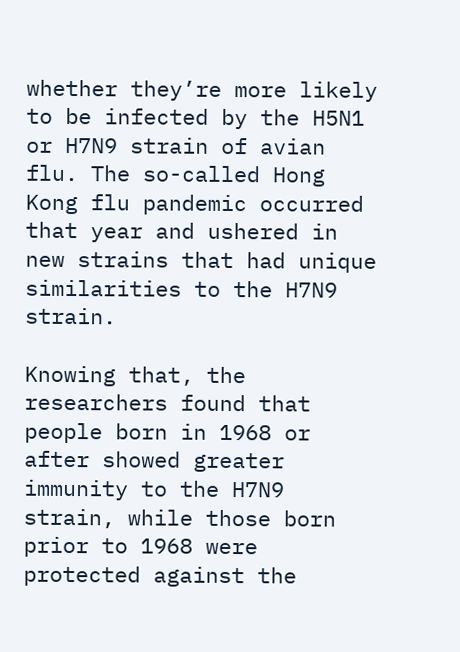whether they’re more likely to be infected by the H5N1 or H7N9 strain of avian flu. The so-called Hong Kong flu pandemic occurred that year and ushered in new strains that had unique similarities to the H7N9 strain.

Knowing that, the researchers found that people born in 1968 or after showed greater immunity to the H7N9 strain, while those born prior to 1968 were protected against the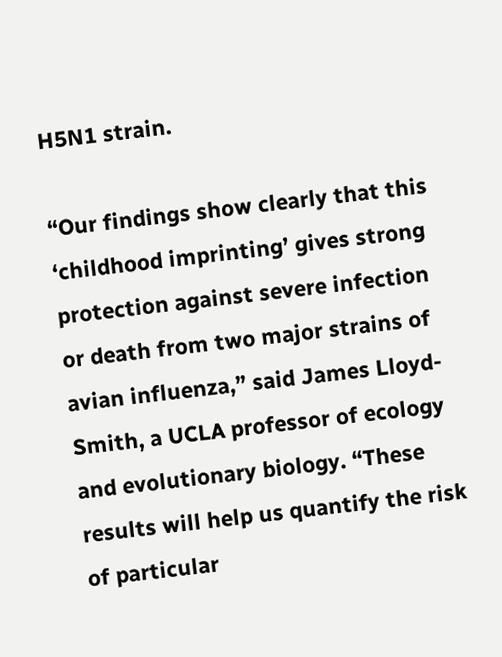H5N1 strain.

“Our findings show clearly that this ‘childhood imprinting’ gives strong protection against severe infection or death from two major strains of avian influenza,” said James Lloyd-Smith, a UCLA professor of ecology and evolutionary biology. “These results will help us quantify the risk of particular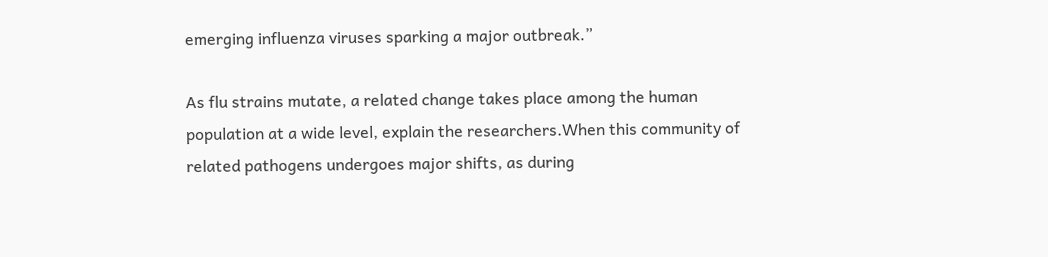emerging influenza viruses sparking a major outbreak.”

As flu strains mutate, a related change takes place among the human population at a wide level, explain the researchers.When this community of related pathogens undergoes major shifts, as during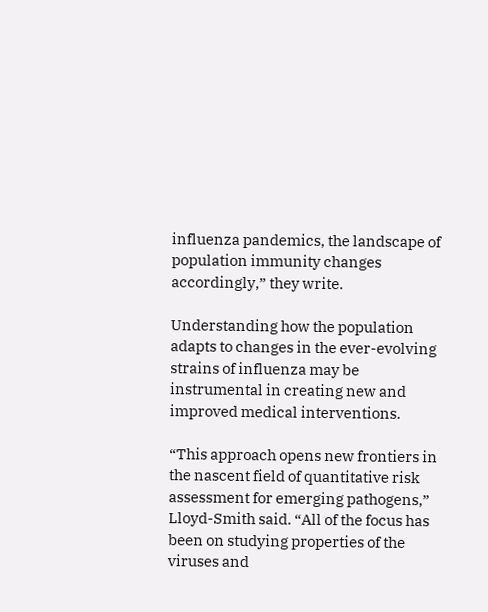influenza pandemics, the landscape of population immunity changes accordingly,” they write.

Understanding how the population adapts to changes in the ever-evolving strains of influenza may be instrumental in creating new and improved medical interventions.

“This approach opens new frontiers in the nascent field of quantitative risk assessment for emerging pathogens,” Lloyd-Smith said. “All of the focus has been on studying properties of the viruses and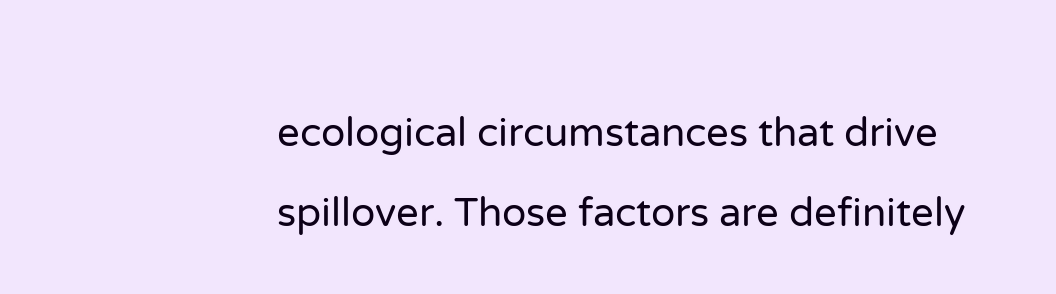ecological circumstances that drive spillover. Those factors are definitely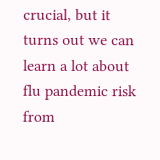crucial, but it turns out we can learn a lot about flu pandemic risk from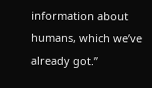information about humans, which we’ve already got.”